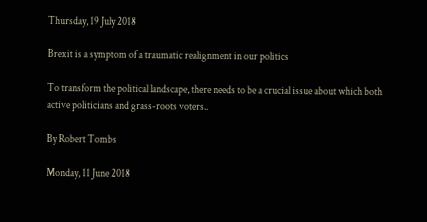Thursday, 19 July 2018

Brexit is a symptom of a traumatic realignment in our politics

To transform the political landscape, there needs to be a crucial issue about which both active politicians and grass-roots voters..

By Robert Tombs

Monday, 11 June 2018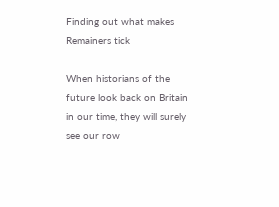Finding out what makes Remainers tick

When historians of the future look back on Britain in our time, they will surely see our row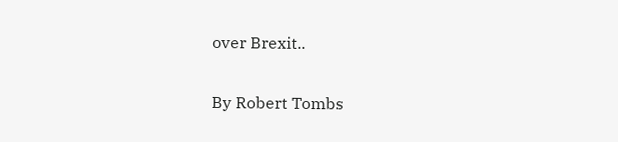over Brexit..

By Robert Tombs